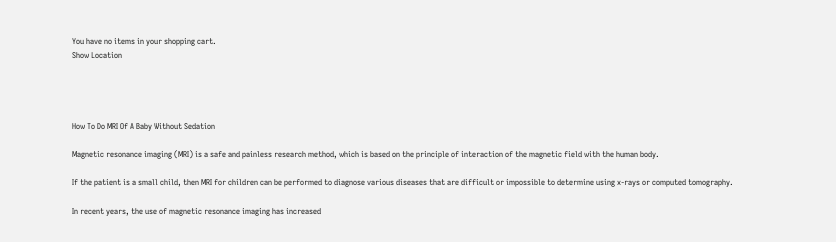You have no items in your shopping cart.
Show Location




How To Do MRI Of A Baby Without Sedation

Magnetic resonance imaging (MRI) is a safe and painless research method, which is based on the principle of interaction of the magnetic field with the human body.

If the patient is a small child, then MRI for children can be performed to diagnose various diseases that are difficult or impossible to determine using x-rays or computed tomography.

In recent years, the use of magnetic resonance imaging has increased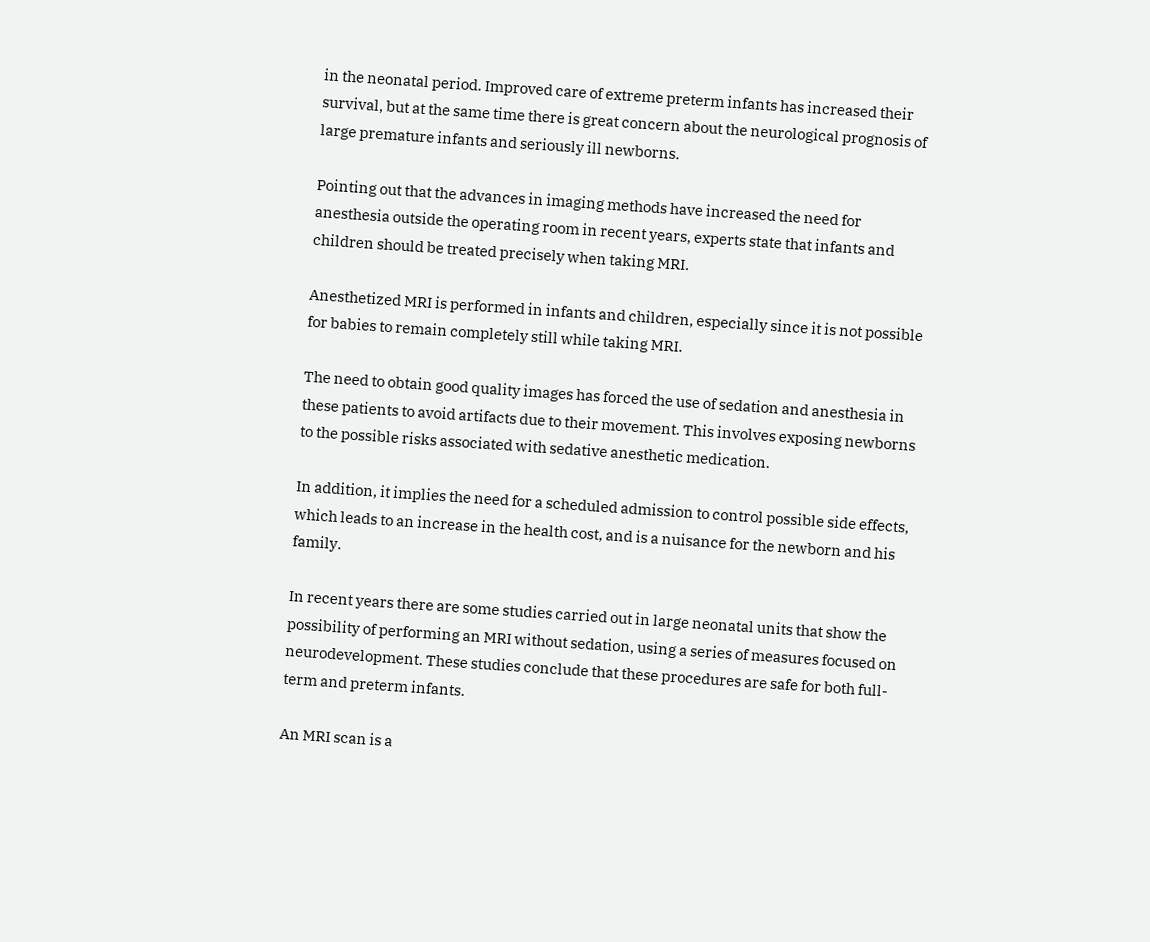in the neonatal period. Improved care of extreme preterm infants has increased their survival, but at the same time there is great concern about the neurological prognosis of large premature infants and seriously ill newborns.

Pointing out that the advances in imaging methods have increased the need for anesthesia outside the operating room in recent years, experts state that infants and children should be treated precisely when taking MRI.

Anesthetized MRI is performed in infants and children, especially since it is not possible for babies to remain completely still while taking MRI.

The need to obtain good quality images has forced the use of sedation and anesthesia in these patients to avoid artifacts due to their movement. This involves exposing newborns to the possible risks associated with sedative anesthetic medication.

In addition, it implies the need for a scheduled admission to control possible side effects, which leads to an increase in the health cost, and is a nuisance for the newborn and his family.

In recent years there are some studies carried out in large neonatal units that show the possibility of performing an MRI without sedation, using a series of measures focused on neurodevelopment. These studies conclude that these procedures are safe for both full-term and preterm infants.

An MRI scan is a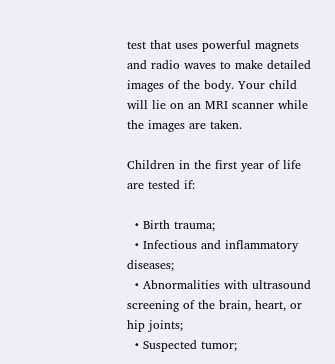test that uses powerful magnets and radio waves to make detailed images of the body. Your child will lie on an MRI scanner while the images are taken.

Children in the first year of life are tested if:

  • Birth trauma;
  • Infectious and inflammatory diseases;
  • Abnormalities with ultrasound screening of the brain, heart, or hip joints;
  • Suspected tumor;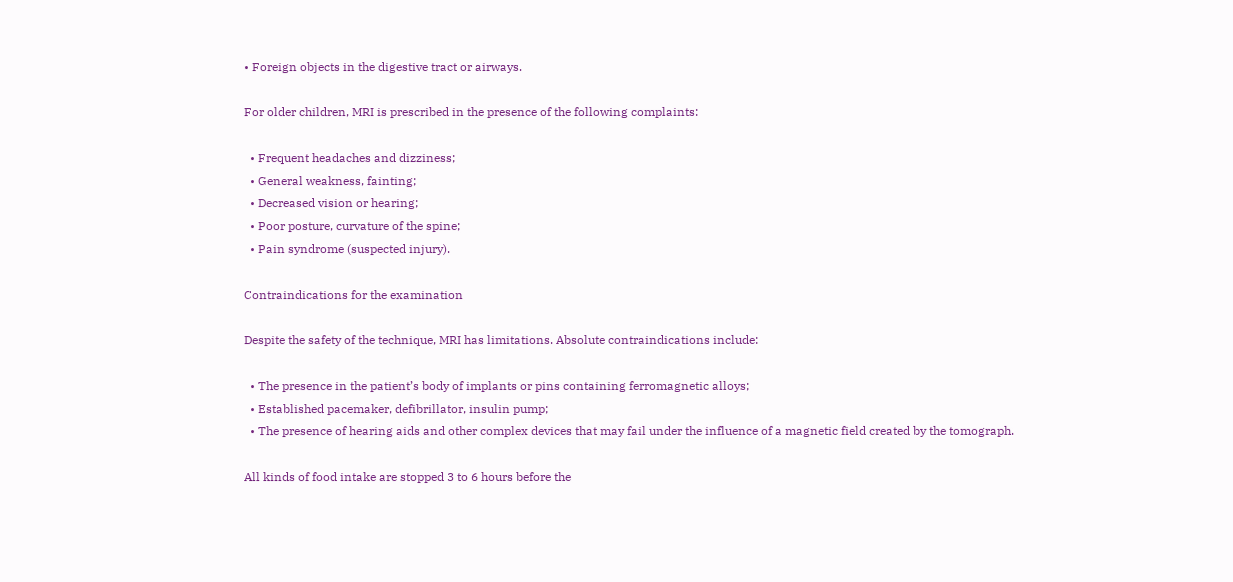• Foreign objects in the digestive tract or airways.

For older children, MRI is prescribed in the presence of the following complaints:

  • Frequent headaches and dizziness;
  • General weakness, fainting;
  • Decreased vision or hearing;
  • Poor posture, curvature of the spine;
  • Pain syndrome (suspected injury).

Contraindications for the examination

Despite the safety of the technique, MRI has limitations. Absolute contraindications include:

  • The presence in the patient’s body of implants or pins containing ferromagnetic alloys;
  • Established pacemaker, defibrillator, insulin pump;
  • The presence of hearing aids and other complex devices that may fail under the influence of a magnetic field created by the tomograph.

All kinds of food intake are stopped 3 to 6 hours before the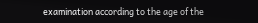examination according to the age of the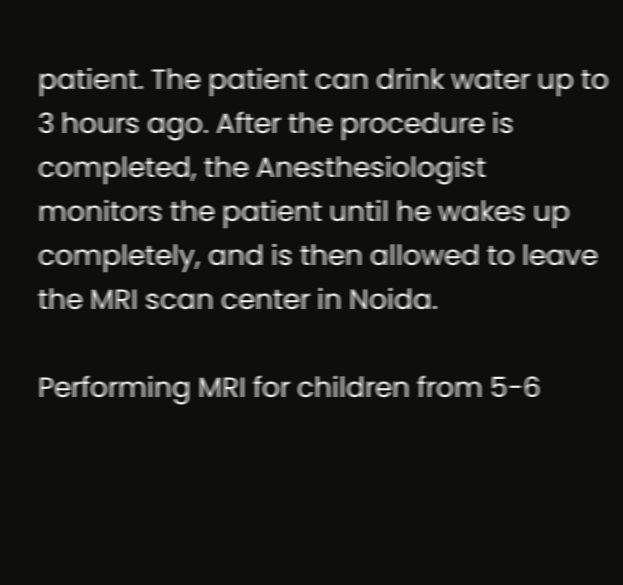patient. The patient can drink water up to 3 hours ago. After the procedure is completed, the Anesthesiologist monitors the patient until he wakes up completely, and is then allowed to leave the MRI scan center in Noida.

Performing MRI for children from 5-6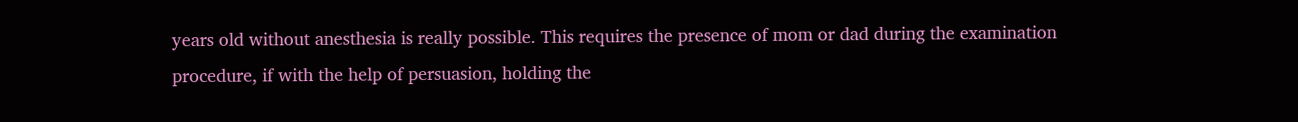years old without anesthesia is really possible. This requires the presence of mom or dad during the examination procedure, if with the help of persuasion, holding the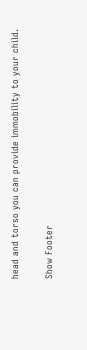head and torso you can provide immobility to your child.

Show Footer